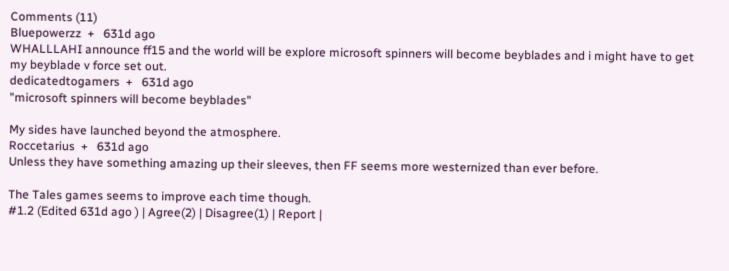Comments (11)
Bluepowerzz  +   631d ago
WHALLLAHI announce ff15 and the world will be explore microsoft spinners will become beyblades and i might have to get my beyblade v force set out.
dedicatedtogamers  +   631d ago
"microsoft spinners will become beyblades"

My sides have launched beyond the atmosphere.
Roccetarius  +   631d ago
Unless they have something amazing up their sleeves, then FF seems more westernized than ever before.

The Tales games seems to improve each time though.
#1.2 (Edited 631d ago ) | Agree(2) | Disagree(1) | Report |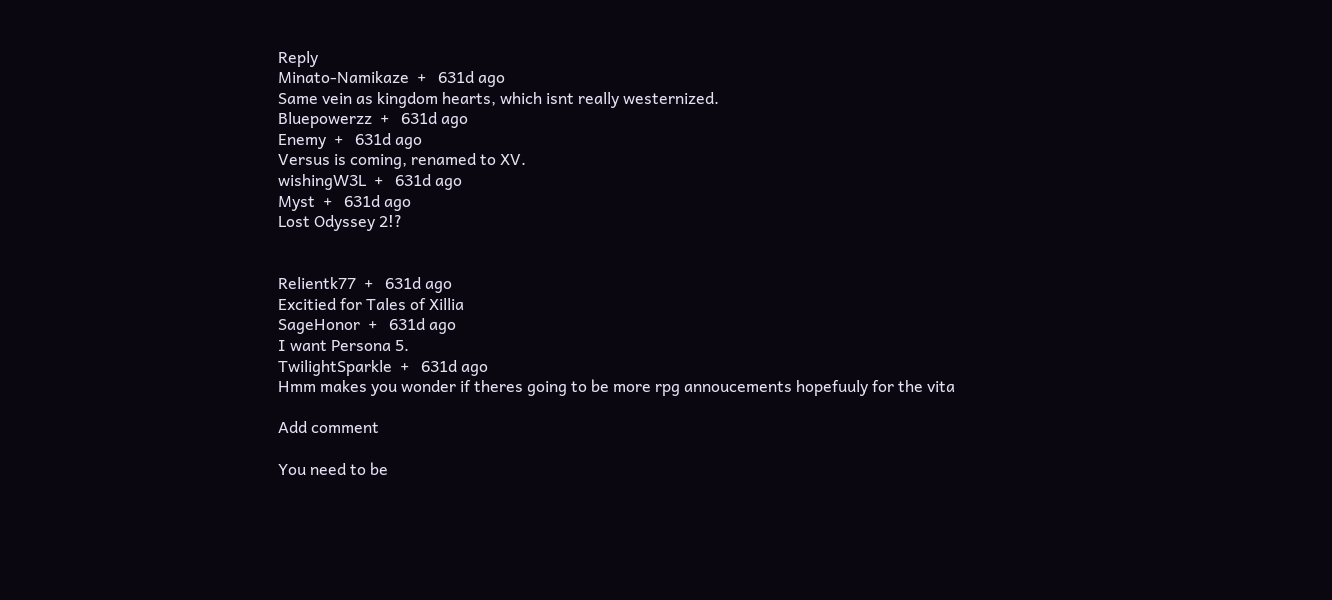Reply
Minato-Namikaze  +   631d ago
Same vein as kingdom hearts, which isnt really westernized.
Bluepowerzz  +   631d ago
Enemy  +   631d ago
Versus is coming, renamed to XV.
wishingW3L  +   631d ago
Myst  +   631d ago
Lost Odyssey 2!?


Relientk77  +   631d ago
Excitied for Tales of Xillia
SageHonor  +   631d ago
I want Persona 5.
TwilightSparkle  +   631d ago
Hmm makes you wonder if theres going to be more rpg annoucements hopefuuly for the vita

Add comment

You need to be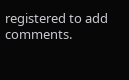registered to add comments.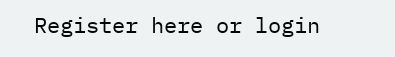Register here or login